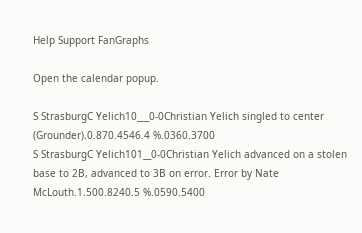Help Support FanGraphs

Open the calendar popup.

S StrasburgC Yelich10___0-0Christian Yelich singled to center (Grounder).0.870.4546.4 %.0360.3700
S StrasburgC Yelich101__0-0Christian Yelich advanced on a stolen base to 2B, advanced to 3B on error. Error by Nate McLouth.1.500.8240.5 %.0590.5400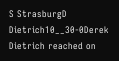S StrasburgD Dietrich10__30-0Derek Dietrich reached on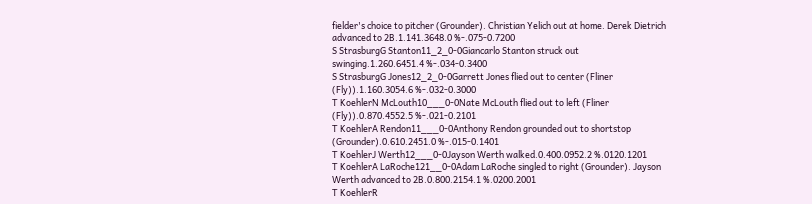fielder's choice to pitcher (Grounder). Christian Yelich out at home. Derek Dietrich advanced to 2B.1.141.3648.0 %-.075-0.7200
S StrasburgG Stanton11_2_0-0Giancarlo Stanton struck out swinging.1.260.6451.4 %-.034-0.3400
S StrasburgG Jones12_2_0-0Garrett Jones flied out to center (Fliner (Fly)).1.160.3054.6 %-.032-0.3000
T KoehlerN McLouth10___0-0Nate McLouth flied out to left (Fliner (Fly)).0.870.4552.5 %-.021-0.2101
T KoehlerA Rendon11___0-0Anthony Rendon grounded out to shortstop (Grounder).0.610.2451.0 %-.015-0.1401
T KoehlerJ Werth12___0-0Jayson Werth walked.0.400.0952.2 %.0120.1201
T KoehlerA LaRoche121__0-0Adam LaRoche singled to right (Grounder). Jayson Werth advanced to 2B.0.800.2154.1 %.0200.2001
T KoehlerR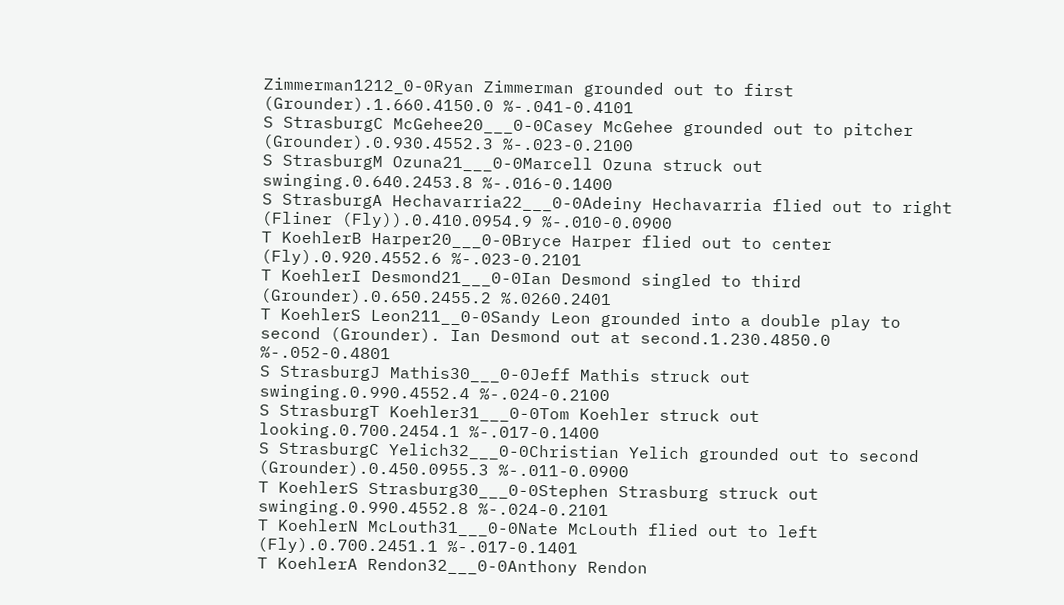Zimmerman1212_0-0Ryan Zimmerman grounded out to first (Grounder).1.660.4150.0 %-.041-0.4101
S StrasburgC McGehee20___0-0Casey McGehee grounded out to pitcher (Grounder).0.930.4552.3 %-.023-0.2100
S StrasburgM Ozuna21___0-0Marcell Ozuna struck out swinging.0.640.2453.8 %-.016-0.1400
S StrasburgA Hechavarria22___0-0Adeiny Hechavarria flied out to right (Fliner (Fly)).0.410.0954.9 %-.010-0.0900
T KoehlerB Harper20___0-0Bryce Harper flied out to center (Fly).0.920.4552.6 %-.023-0.2101
T KoehlerI Desmond21___0-0Ian Desmond singled to third (Grounder).0.650.2455.2 %.0260.2401
T KoehlerS Leon211__0-0Sandy Leon grounded into a double play to second (Grounder). Ian Desmond out at second.1.230.4850.0 %-.052-0.4801
S StrasburgJ Mathis30___0-0Jeff Mathis struck out swinging.0.990.4552.4 %-.024-0.2100
S StrasburgT Koehler31___0-0Tom Koehler struck out looking.0.700.2454.1 %-.017-0.1400
S StrasburgC Yelich32___0-0Christian Yelich grounded out to second (Grounder).0.450.0955.3 %-.011-0.0900
T KoehlerS Strasburg30___0-0Stephen Strasburg struck out swinging.0.990.4552.8 %-.024-0.2101
T KoehlerN McLouth31___0-0Nate McLouth flied out to left (Fly).0.700.2451.1 %-.017-0.1401
T KoehlerA Rendon32___0-0Anthony Rendon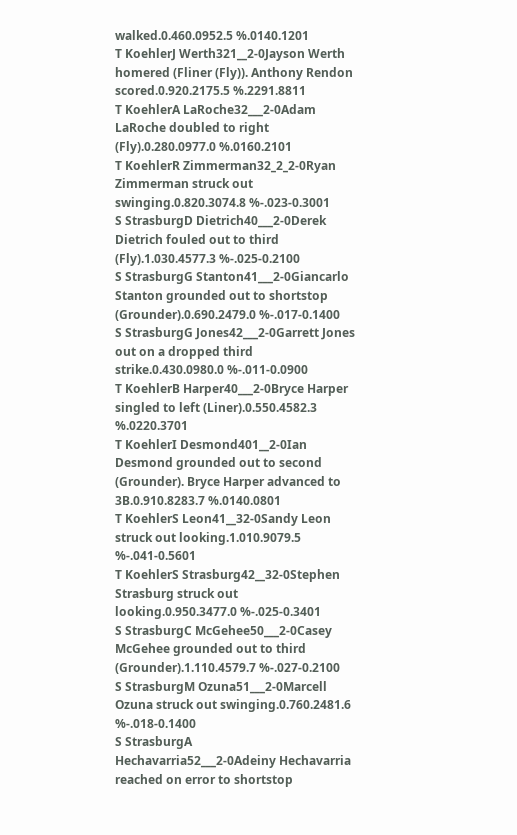walked.0.460.0952.5 %.0140.1201
T KoehlerJ Werth321__2-0Jayson Werth homered (Fliner (Fly)). Anthony Rendon scored.0.920.2175.5 %.2291.8811
T KoehlerA LaRoche32___2-0Adam LaRoche doubled to right (Fly).0.280.0977.0 %.0160.2101
T KoehlerR Zimmerman32_2_2-0Ryan Zimmerman struck out swinging.0.820.3074.8 %-.023-0.3001
S StrasburgD Dietrich40___2-0Derek Dietrich fouled out to third (Fly).1.030.4577.3 %-.025-0.2100
S StrasburgG Stanton41___2-0Giancarlo Stanton grounded out to shortstop (Grounder).0.690.2479.0 %-.017-0.1400
S StrasburgG Jones42___2-0Garrett Jones out on a dropped third strike.0.430.0980.0 %-.011-0.0900
T KoehlerB Harper40___2-0Bryce Harper singled to left (Liner).0.550.4582.3 %.0220.3701
T KoehlerI Desmond401__2-0Ian Desmond grounded out to second (Grounder). Bryce Harper advanced to 3B.0.910.8283.7 %.0140.0801
T KoehlerS Leon41__32-0Sandy Leon struck out looking.1.010.9079.5 %-.041-0.5601
T KoehlerS Strasburg42__32-0Stephen Strasburg struck out looking.0.950.3477.0 %-.025-0.3401
S StrasburgC McGehee50___2-0Casey McGehee grounded out to third (Grounder).1.110.4579.7 %-.027-0.2100
S StrasburgM Ozuna51___2-0Marcell Ozuna struck out swinging.0.760.2481.6 %-.018-0.1400
S StrasburgA Hechavarria52___2-0Adeiny Hechavarria reached on error to shortstop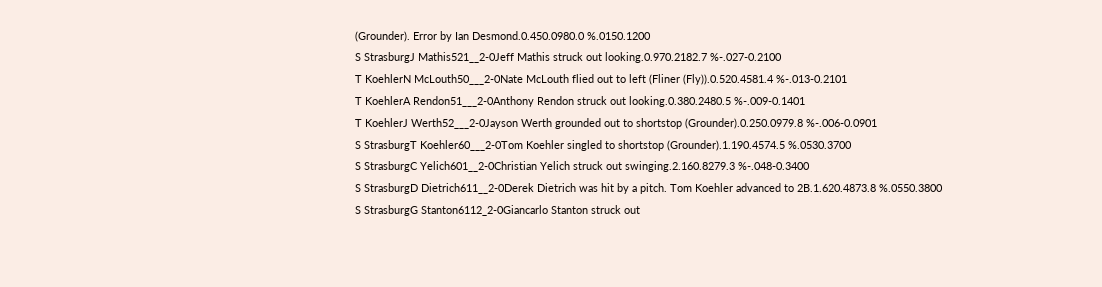(Grounder). Error by Ian Desmond.0.450.0980.0 %.0150.1200
S StrasburgJ Mathis521__2-0Jeff Mathis struck out looking.0.970.2182.7 %-.027-0.2100
T KoehlerN McLouth50___2-0Nate McLouth flied out to left (Fliner (Fly)).0.520.4581.4 %-.013-0.2101
T KoehlerA Rendon51___2-0Anthony Rendon struck out looking.0.380.2480.5 %-.009-0.1401
T KoehlerJ Werth52___2-0Jayson Werth grounded out to shortstop (Grounder).0.250.0979.8 %-.006-0.0901
S StrasburgT Koehler60___2-0Tom Koehler singled to shortstop (Grounder).1.190.4574.5 %.0530.3700
S StrasburgC Yelich601__2-0Christian Yelich struck out swinging.2.160.8279.3 %-.048-0.3400
S StrasburgD Dietrich611__2-0Derek Dietrich was hit by a pitch. Tom Koehler advanced to 2B.1.620.4873.8 %.0550.3800
S StrasburgG Stanton6112_2-0Giancarlo Stanton struck out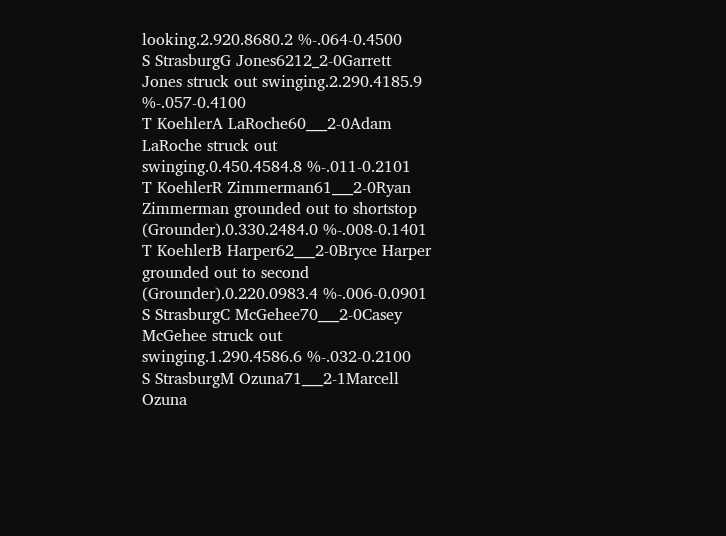looking.2.920.8680.2 %-.064-0.4500
S StrasburgG Jones6212_2-0Garrett Jones struck out swinging.2.290.4185.9 %-.057-0.4100
T KoehlerA LaRoche60___2-0Adam LaRoche struck out swinging.0.450.4584.8 %-.011-0.2101
T KoehlerR Zimmerman61___2-0Ryan Zimmerman grounded out to shortstop (Grounder).0.330.2484.0 %-.008-0.1401
T KoehlerB Harper62___2-0Bryce Harper grounded out to second (Grounder).0.220.0983.4 %-.006-0.0901
S StrasburgC McGehee70___2-0Casey McGehee struck out swinging.1.290.4586.6 %-.032-0.2100
S StrasburgM Ozuna71___2-1Marcell Ozuna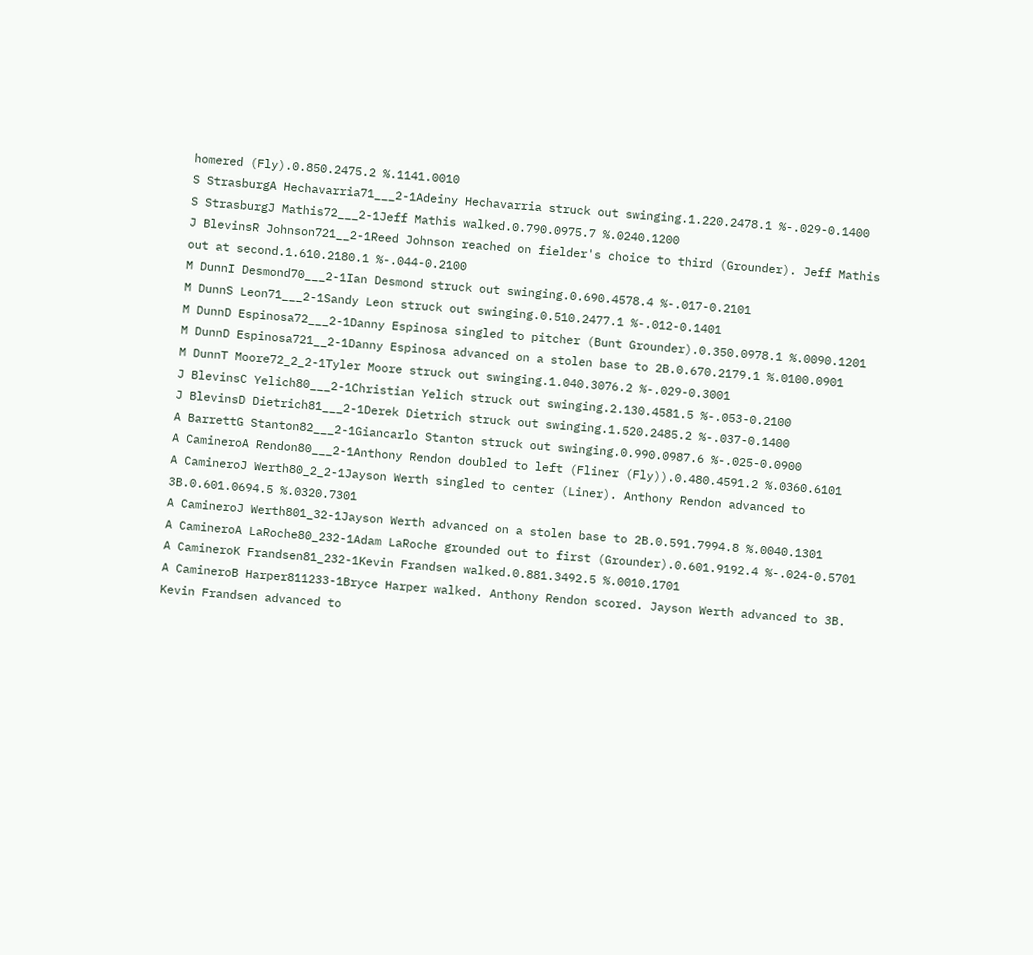homered (Fly).0.850.2475.2 %.1141.0010
S StrasburgA Hechavarria71___2-1Adeiny Hechavarria struck out swinging.1.220.2478.1 %-.029-0.1400
S StrasburgJ Mathis72___2-1Jeff Mathis walked.0.790.0975.7 %.0240.1200
J BlevinsR Johnson721__2-1Reed Johnson reached on fielder's choice to third (Grounder). Jeff Mathis out at second.1.610.2180.1 %-.044-0.2100
M DunnI Desmond70___2-1Ian Desmond struck out swinging.0.690.4578.4 %-.017-0.2101
M DunnS Leon71___2-1Sandy Leon struck out swinging.0.510.2477.1 %-.012-0.1401
M DunnD Espinosa72___2-1Danny Espinosa singled to pitcher (Bunt Grounder).0.350.0978.1 %.0090.1201
M DunnD Espinosa721__2-1Danny Espinosa advanced on a stolen base to 2B.0.670.2179.1 %.0100.0901
M DunnT Moore72_2_2-1Tyler Moore struck out swinging.1.040.3076.2 %-.029-0.3001
J BlevinsC Yelich80___2-1Christian Yelich struck out swinging.2.130.4581.5 %-.053-0.2100
J BlevinsD Dietrich81___2-1Derek Dietrich struck out swinging.1.520.2485.2 %-.037-0.1400
A BarrettG Stanton82___2-1Giancarlo Stanton struck out swinging.0.990.0987.6 %-.025-0.0900
A CamineroA Rendon80___2-1Anthony Rendon doubled to left (Fliner (Fly)).0.480.4591.2 %.0360.6101
A CamineroJ Werth80_2_2-1Jayson Werth singled to center (Liner). Anthony Rendon advanced to 3B.0.601.0694.5 %.0320.7301
A CamineroJ Werth801_32-1Jayson Werth advanced on a stolen base to 2B.0.591.7994.8 %.0040.1301
A CamineroA LaRoche80_232-1Adam LaRoche grounded out to first (Grounder).0.601.9192.4 %-.024-0.5701
A CamineroK Frandsen81_232-1Kevin Frandsen walked.0.881.3492.5 %.0010.1701
A CamineroB Harper811233-1Bryce Harper walked. Anthony Rendon scored. Jayson Werth advanced to 3B. Kevin Frandsen advanced to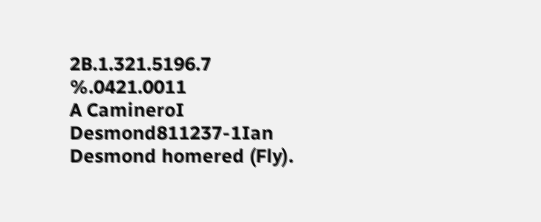2B.1.321.5196.7 %.0421.0011
A CamineroI Desmond811237-1Ian Desmond homered (Fly).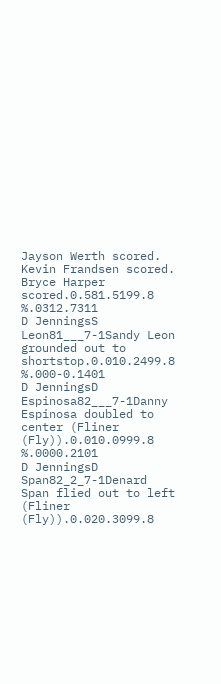Jayson Werth scored. Kevin Frandsen scored. Bryce Harper scored.0.581.5199.8 %.0312.7311
D JenningsS Leon81___7-1Sandy Leon grounded out to shortstop.0.010.2499.8 %.000-0.1401
D JenningsD Espinosa82___7-1Danny Espinosa doubled to center (Fliner (Fly)).0.010.0999.8 %.0000.2101
D JenningsD Span82_2_7-1Denard Span flied out to left (Fliner (Fly)).0.020.3099.8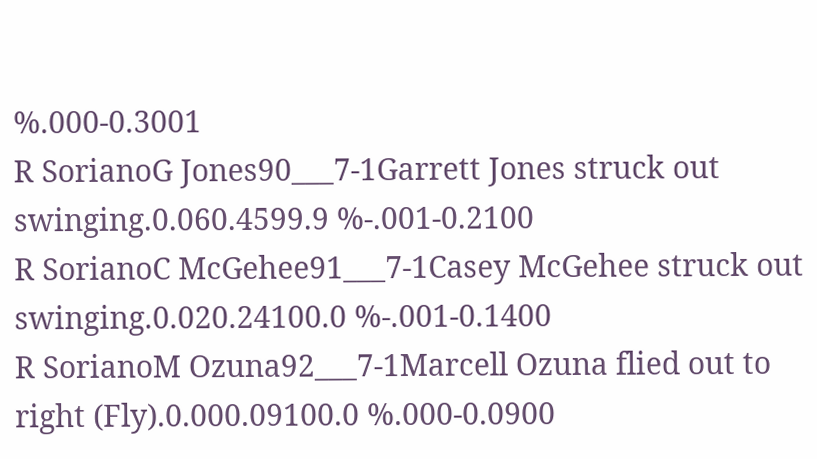%.000-0.3001
R SorianoG Jones90___7-1Garrett Jones struck out swinging.0.060.4599.9 %-.001-0.2100
R SorianoC McGehee91___7-1Casey McGehee struck out swinging.0.020.24100.0 %-.001-0.1400
R SorianoM Ozuna92___7-1Marcell Ozuna flied out to right (Fly).0.000.09100.0 %.000-0.0900